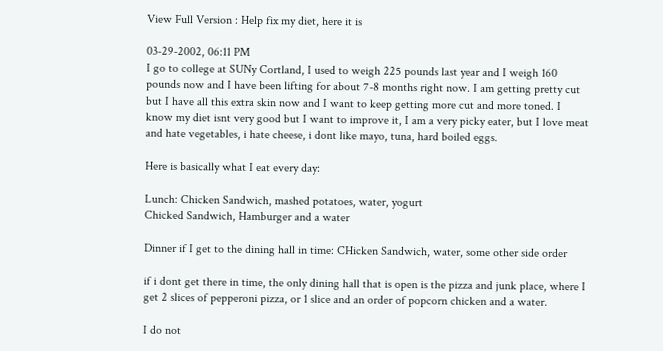View Full Version : Help fix my diet, here it is

03-29-2002, 06:11 PM
I go to college at SUNy Cortland, I used to weigh 225 pounds last year and I weigh 160 pounds now and I have been lifting for about 7-8 months right now. I am getting pretty cut but I have all this extra skin now and I want to keep getting more cut and more toned. I know my diet isnt very good but I want to improve it, I am a very picky eater, but I love meat and hate vegetables, i hate cheese, i dont like mayo, tuna, hard boiled eggs.

Here is basically what I eat every day:

Lunch: Chicken Sandwich, mashed potatoes, water, yogurt
Chicked Sandwich, Hamburger and a water

Dinner if I get to the dining hall in time: CHicken Sandwich, water, some other side order

if i dont get there in time, the only dining hall that is open is the pizza and junk place, where I get 2 slices of pepperoni pizza, or 1 slice and an order of popcorn chicken and a water.

I do not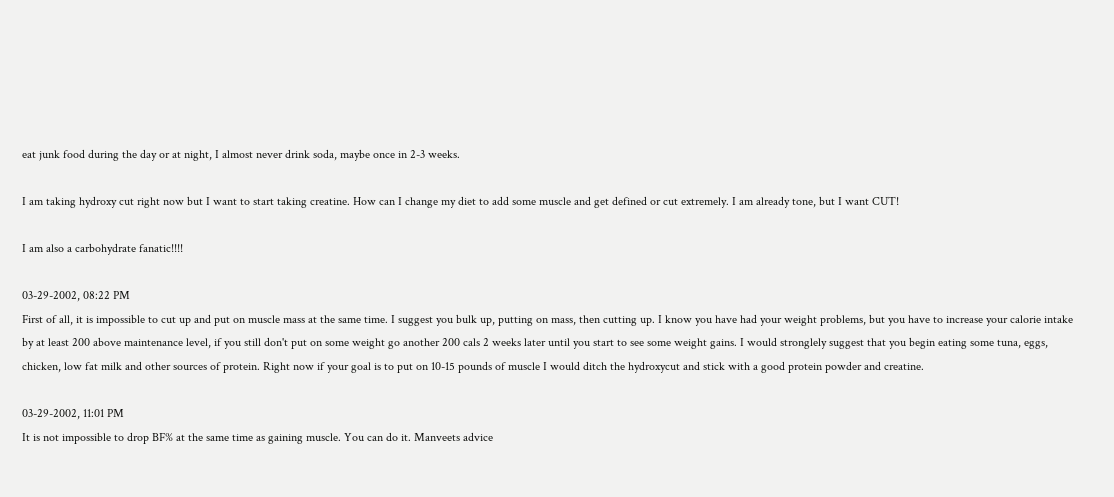eat junk food during the day or at night, I almost never drink soda, maybe once in 2-3 weeks.

I am taking hydroxy cut right now but I want to start taking creatine. How can I change my diet to add some muscle and get defined or cut extremely. I am already tone, but I want CUT!

I am also a carbohydrate fanatic!!!!

03-29-2002, 08:22 PM
First of all, it is impossible to cut up and put on muscle mass at the same time. I suggest you bulk up, putting on mass, then cutting up. I know you have had your weight problems, but you have to increase your calorie intake by at least 200 above maintenance level, if you still don't put on some weight go another 200 cals 2 weeks later until you start to see some weight gains. I would stronglely suggest that you begin eating some tuna, eggs, chicken, low fat milk and other sources of protein. Right now if your goal is to put on 10-15 pounds of muscle I would ditch the hydroxycut and stick with a good protein powder and creatine.

03-29-2002, 11:01 PM
It is not impossible to drop BF% at the same time as gaining muscle. You can do it. Manveets advice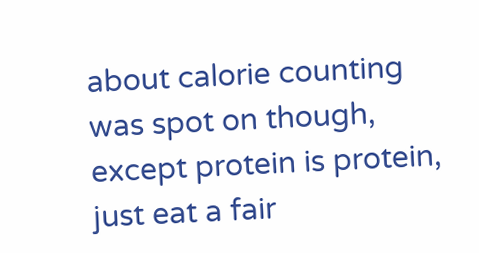about calorie counting was spot on though, except protein is protein, just eat a fair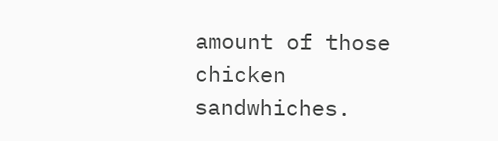amount of those chicken sandwhiches.